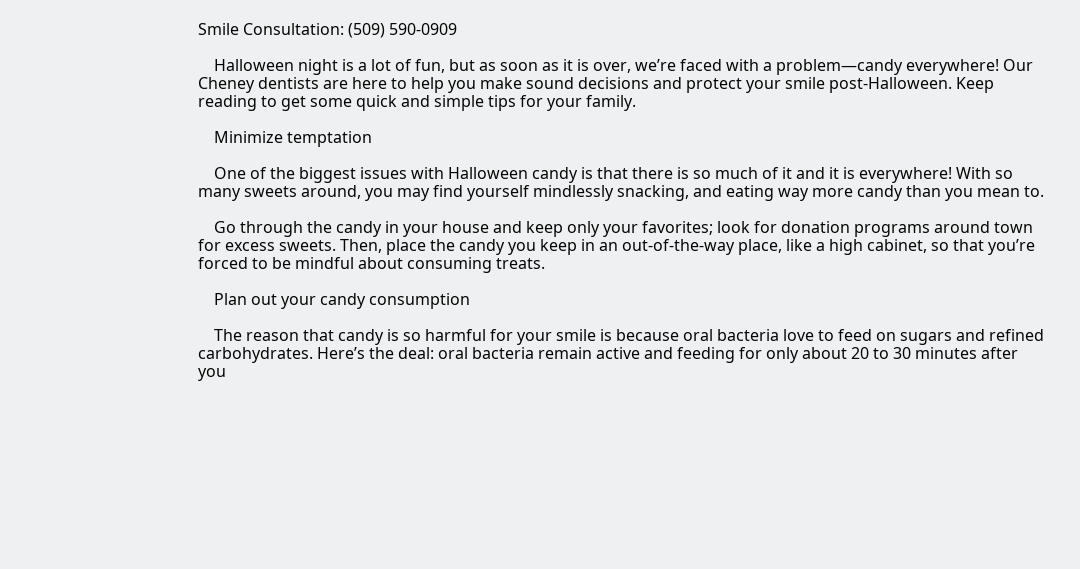Smile Consultation: (509) 590-0909

    Halloween night is a lot of fun, but as soon as it is over, we’re faced with a problem—candy everywhere! Our Cheney dentists are here to help you make sound decisions and protect your smile post-Halloween. Keep reading to get some quick and simple tips for your family.

    Minimize temptation

    One of the biggest issues with Halloween candy is that there is so much of it and it is everywhere! With so many sweets around, you may find yourself mindlessly snacking, and eating way more candy than you mean to.

    Go through the candy in your house and keep only your favorites; look for donation programs around town for excess sweets. Then, place the candy you keep in an out-of-the-way place, like a high cabinet, so that you’re forced to be mindful about consuming treats.

    Plan out your candy consumption

    The reason that candy is so harmful for your smile is because oral bacteria love to feed on sugars and refined carbohydrates. Here’s the deal: oral bacteria remain active and feeding for only about 20 to 30 minutes after you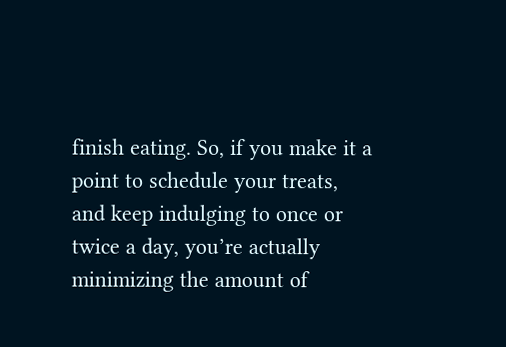finish eating. So, if you make it a point to schedule your treats, and keep indulging to once or twice a day, you’re actually minimizing the amount of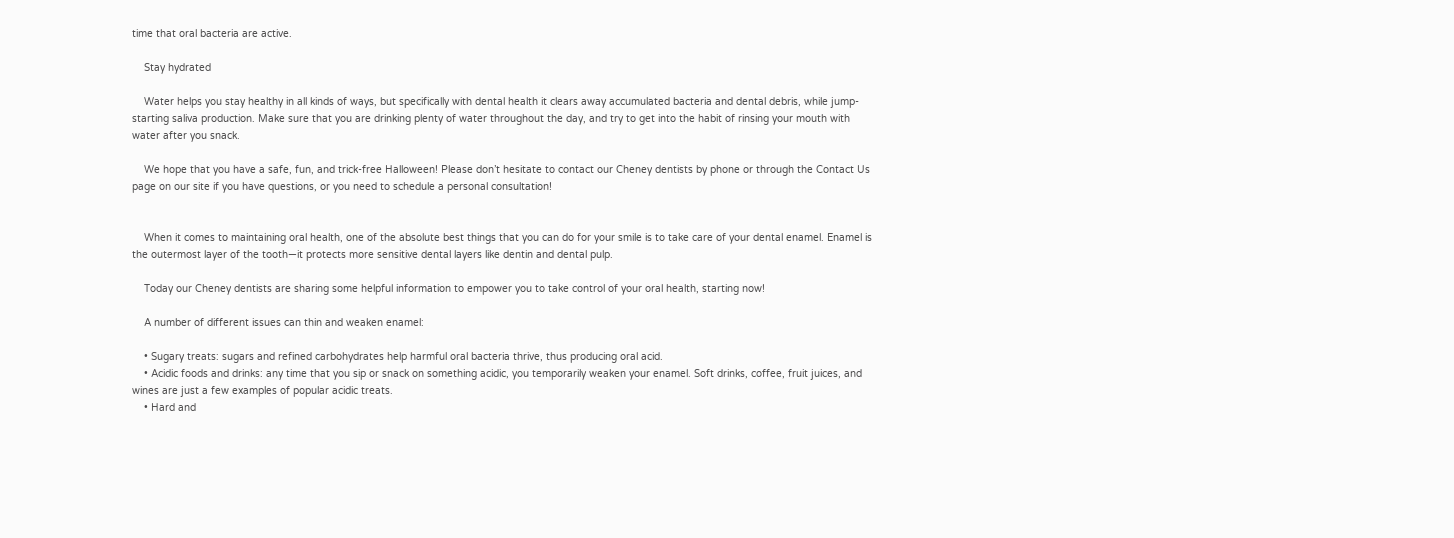time that oral bacteria are active.

    Stay hydrated

    Water helps you stay healthy in all kinds of ways, but specifically with dental health it clears away accumulated bacteria and dental debris, while jump-starting saliva production. Make sure that you are drinking plenty of water throughout the day, and try to get into the habit of rinsing your mouth with water after you snack.

    We hope that you have a safe, fun, and trick-free Halloween! Please don’t hesitate to contact our Cheney dentists by phone or through the Contact Us page on our site if you have questions, or you need to schedule a personal consultation!


    When it comes to maintaining oral health, one of the absolute best things that you can do for your smile is to take care of your dental enamel. Enamel is the outermost layer of the tooth—it protects more sensitive dental layers like dentin and dental pulp.

    Today our Cheney dentists are sharing some helpful information to empower you to take control of your oral health, starting now!

    A number of different issues can thin and weaken enamel:

    • Sugary treats: sugars and refined carbohydrates help harmful oral bacteria thrive, thus producing oral acid.
    • Acidic foods and drinks: any time that you sip or snack on something acidic, you temporarily weaken your enamel. Soft drinks, coffee, fruit juices, and wines are just a few examples of popular acidic treats.
    • Hard and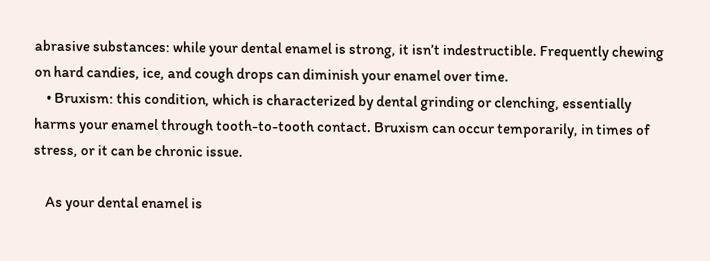abrasive substances: while your dental enamel is strong, it isn’t indestructible. Frequently chewing on hard candies, ice, and cough drops can diminish your enamel over time.
    • Bruxism: this condition, which is characterized by dental grinding or clenching, essentially harms your enamel through tooth-to-tooth contact. Bruxism can occur temporarily, in times of stress, or it can be chronic issue.

    As your dental enamel is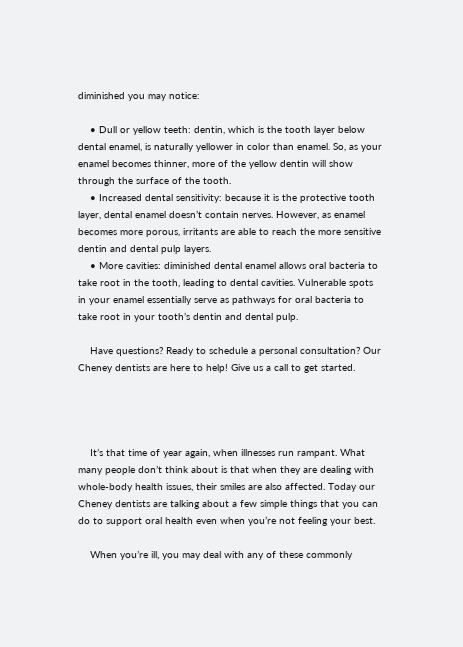diminished you may notice:

    • Dull or yellow teeth: dentin, which is the tooth layer below dental enamel, is naturally yellower in color than enamel. So, as your enamel becomes thinner, more of the yellow dentin will show through the surface of the tooth.
    • Increased dental sensitivity: because it is the protective tooth layer, dental enamel doesn’t contain nerves. However, as enamel becomes more porous, irritants are able to reach the more sensitive dentin and dental pulp layers.
    • More cavities: diminished dental enamel allows oral bacteria to take root in the tooth, leading to dental cavities. Vulnerable spots in your enamel essentially serve as pathways for oral bacteria to take root in your tooth’s dentin and dental pulp.

    Have questions? Ready to schedule a personal consultation? Our Cheney dentists are here to help! Give us a call to get started.




    It’s that time of year again, when illnesses run rampant. What many people don’t think about is that when they are dealing with whole-body health issues, their smiles are also affected. Today our Cheney dentists are talking about a few simple things that you can do to support oral health even when you’re not feeling your best.

    When you’re ill, you may deal with any of these commonly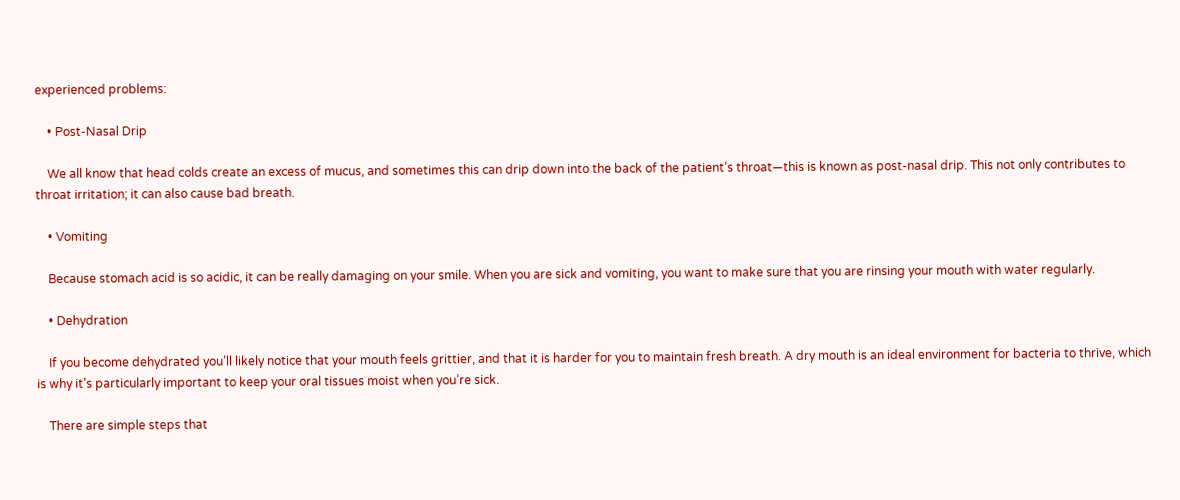experienced problems:

    • Post-Nasal Drip

    We all know that head colds create an excess of mucus, and sometimes this can drip down into the back of the patient’s throat—this is known as post-nasal drip. This not only contributes to throat irritation; it can also cause bad breath.

    • Vomiting

    Because stomach acid is so acidic, it can be really damaging on your smile. When you are sick and vomiting, you want to make sure that you are rinsing your mouth with water regularly.

    • Dehydration

    If you become dehydrated you’ll likely notice that your mouth feels grittier, and that it is harder for you to maintain fresh breath. A dry mouth is an ideal environment for bacteria to thrive, which is why it’s particularly important to keep your oral tissues moist when you’re sick.

    There are simple steps that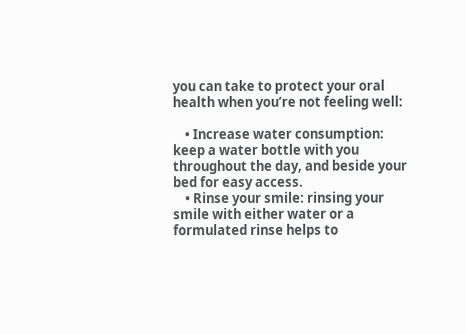you can take to protect your oral health when you’re not feeling well:

    • Increase water consumption: keep a water bottle with you throughout the day, and beside your bed for easy access.
    • Rinse your smile: rinsing your smile with either water or a formulated rinse helps to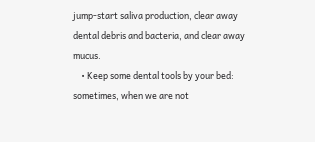jump-start saliva production, clear away dental debris and bacteria, and clear away mucus.
    • Keep some dental tools by your bed: sometimes, when we are not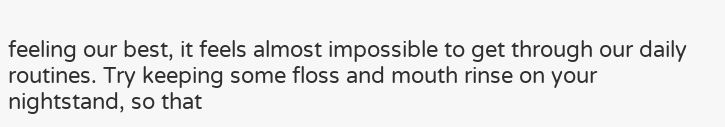feeling our best, it feels almost impossible to get through our daily routines. Try keeping some floss and mouth rinse on your nightstand, so that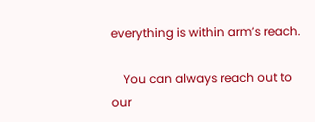everything is within arm’s reach.

    You can always reach out to our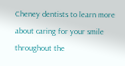Cheney dentists to learn more about caring for your smile throughout the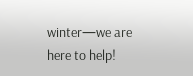winter—we are here to help!